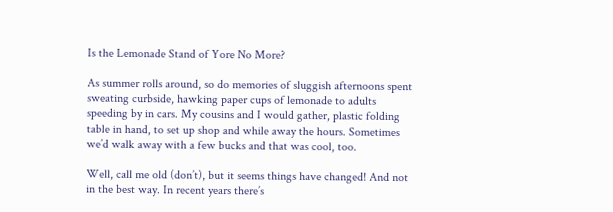Is the Lemonade Stand of Yore No More?

As summer rolls around, so do memories of sluggish afternoons spent sweating curbside, hawking paper cups of lemonade to adults speeding by in cars. My cousins and I would gather, plastic folding table in hand, to set up shop and while away the hours. Sometimes we’d walk away with a few bucks and that was cool, too.

Well, call me old (don’t), but it seems things have changed! And not in the best way. In recent years there’s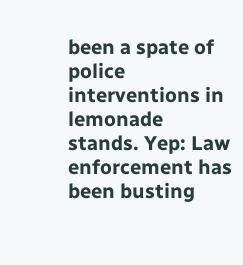been a spate of police interventions in lemonade stands. Yep: Law enforcement has been busting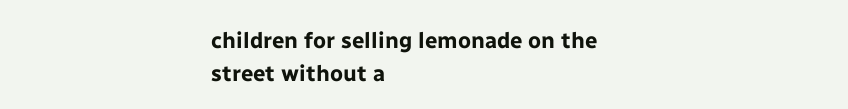children for selling lemonade on the street without a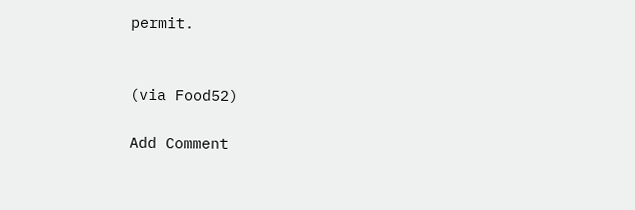permit.


(via Food52)

Add Comment